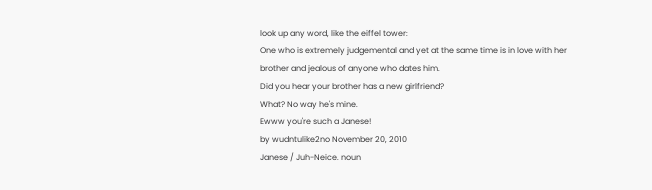look up any word, like the eiffel tower:
One who is extremely judgemental and yet at the same time is in love with her brother and jealous of anyone who dates him.
Did you hear your brother has a new girlfriend?
What? No way he's mine.
Ewww you're such a Janese!
by wudntulike2no November 20, 2010
Janese / Juh-Neice. noun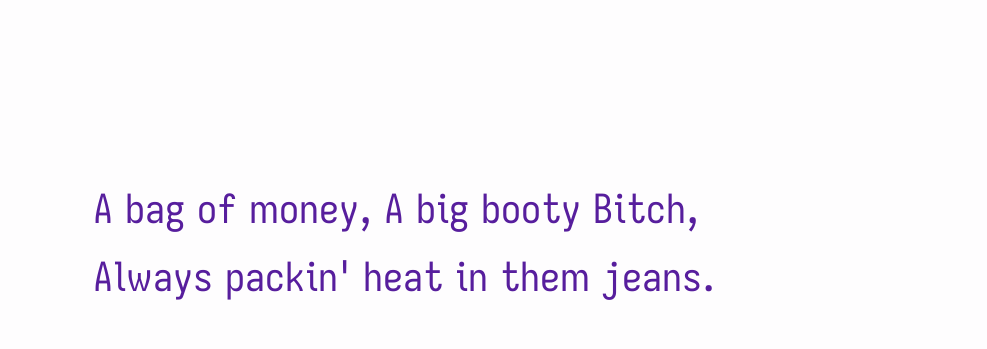A bag of money, A big booty Bitch, Always packin' heat in them jeans.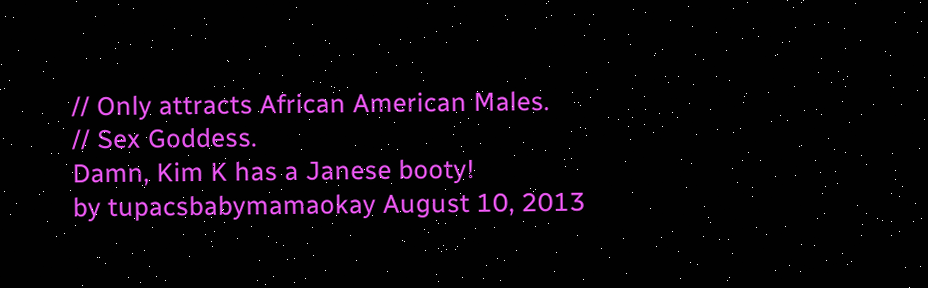// Only attracts African American Males.
// Sex Goddess.
Damn, Kim K has a Janese booty!
by tupacsbabymamaokay August 10, 2013